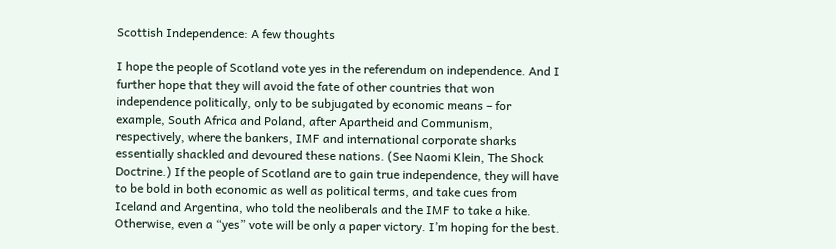Scottish Independence: A few thoughts

I hope the people of Scotland vote yes in the referendum on independence. And I further hope that they will avoid the fate of other countries that won independence politically, only to be subjugated by economic means – for example, South Africa and Poland, after Apartheid and Communism, respectively, where the bankers, IMF and international corporate sharks essentially shackled and devoured these nations. (See Naomi Klein, The Shock Doctrine.) If the people of Scotland are to gain true independence, they will have to be bold in both economic as well as political terms, and take cues from Iceland and Argentina, who told the neoliberals and the IMF to take a hike. Otherwise, even a “yes” vote will be only a paper victory. I’m hoping for the best.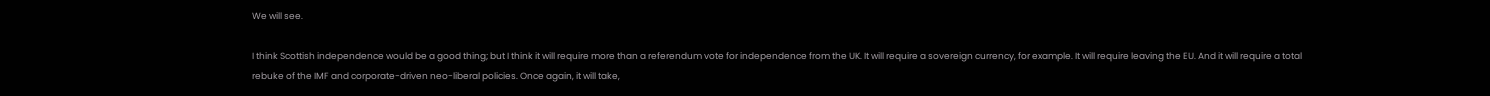We will see.

I think Scottish independence would be a good thing; but I think it will require more than a referendum vote for independence from the UK. It will require a sovereign currency, for example. It will require leaving the EU. And it will require a total rebuke of the IMF and corporate-driven neo-liberal policies. Once again, it will take,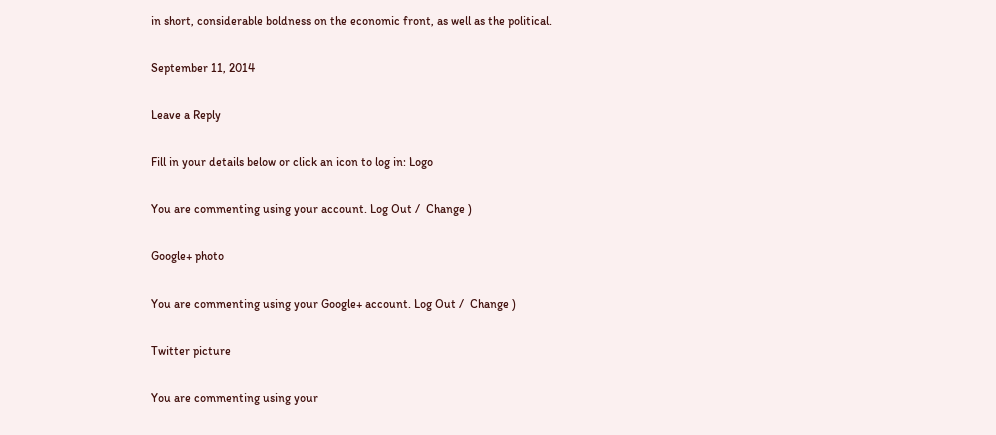in short, considerable boldness on the economic front, as well as the political.

September 11, 2014

Leave a Reply

Fill in your details below or click an icon to log in: Logo

You are commenting using your account. Log Out /  Change )

Google+ photo

You are commenting using your Google+ account. Log Out /  Change )

Twitter picture

You are commenting using your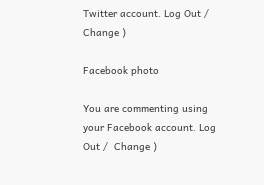Twitter account. Log Out /  Change )

Facebook photo

You are commenting using your Facebook account. Log Out /  Change )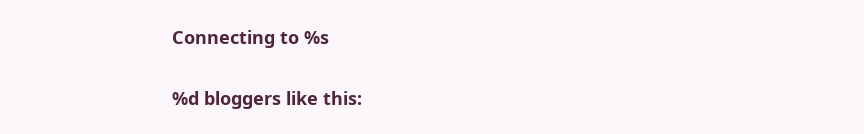Connecting to %s

%d bloggers like this: